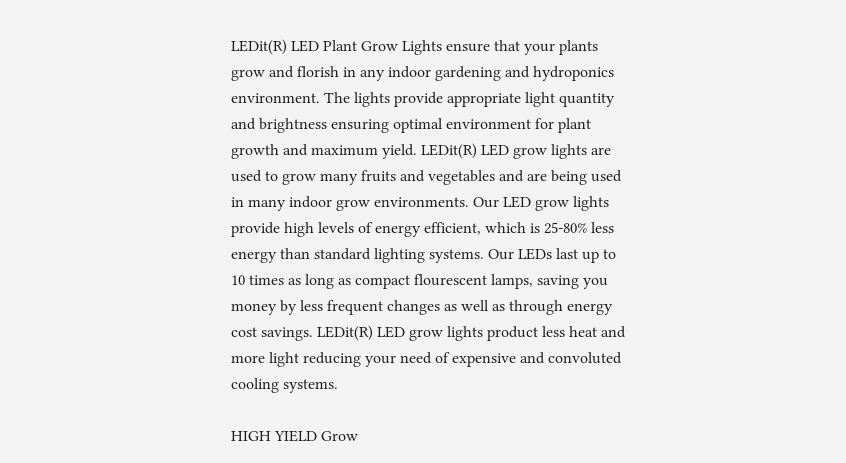LEDit(R) LED Plant Grow Lights ensure that your plants grow and florish in any indoor gardening and hydroponics environment. The lights provide appropriate light quantity and brightness ensuring optimal environment for plant growth and maximum yield. LEDit(R) LED grow lights are used to grow many fruits and vegetables and are being used in many indoor grow environments. Our LED grow lights provide high levels of energy efficient, which is 25-80% less energy than standard lighting systems. Our LEDs last up to 10 times as long as compact flourescent lamps, saving you money by less frequent changes as well as through energy cost savings. LEDit(R) LED grow lights product less heat and more light reducing your need of expensive and convoluted cooling systems.

HIGH YIELD Grow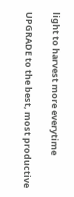light to harvest more everytime

UPGRADE to the best, most productive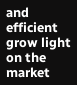and efficient grow light on the market